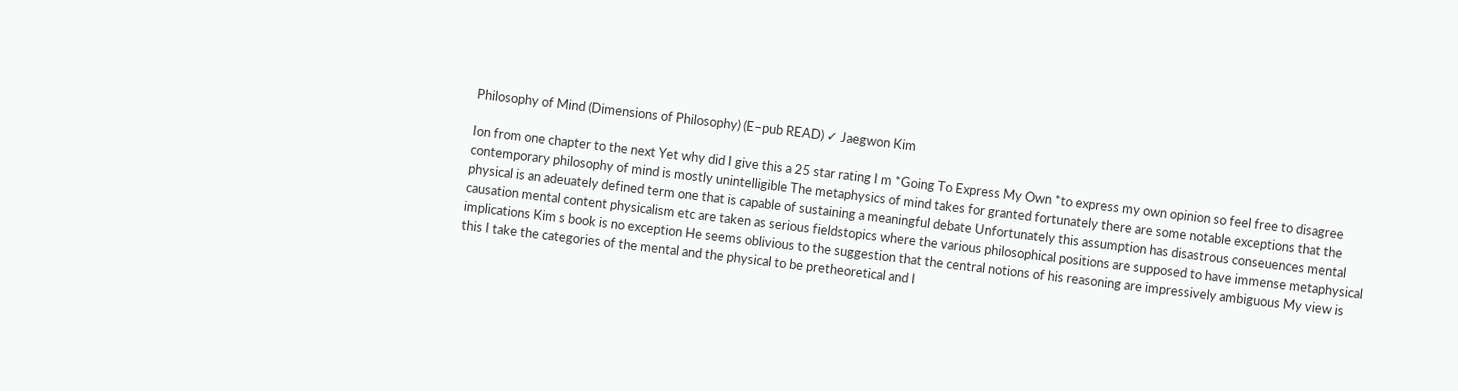Philosophy of Mind (Dimensions of Philosophy) (E–pub READ) ✓ Jaegwon Kim

Ion from one chapter to the next Yet why did I give this a 25 star rating I m *Going To Express My Own *to express my own opinion so feel free to disagree contemporary philosophy of mind is mostly unintelligible The metaphysics of mind takes for granted fortunately there are some notable exceptions that the physical is an adeuately defined term one that is capable of sustaining a meaningful debate Unfortunately this assumption has disastrous conseuences mental causation mental content physicalism etc are taken as serious fieldstopics where the various philosophical positions are supposed to have immense metaphysical implications Kim s book is no exception He seems oblivious to the suggestion that the central notions of his reasoning are impressively ambiguous My view is this I take the categories of the mental and the physical to be pretheoretical and I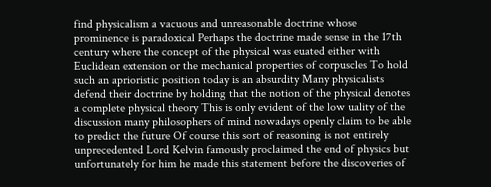find physicalism a vacuous and unreasonable doctrine whose prominence is paradoxical Perhaps the doctrine made sense in the 17th century where the concept of the physical was euated either with Euclidean extension or the mechanical properties of corpuscles To hold such an aprioristic position today is an absurdity Many physicalists defend their doctrine by holding that the notion of the physical denotes a complete physical theory This is only evident of the low uality of the discussion many philosophers of mind nowadays openly claim to be able to predict the future Of course this sort of reasoning is not entirely unprecedented Lord Kelvin famously proclaimed the end of physics but unfortunately for him he made this statement before the discoveries of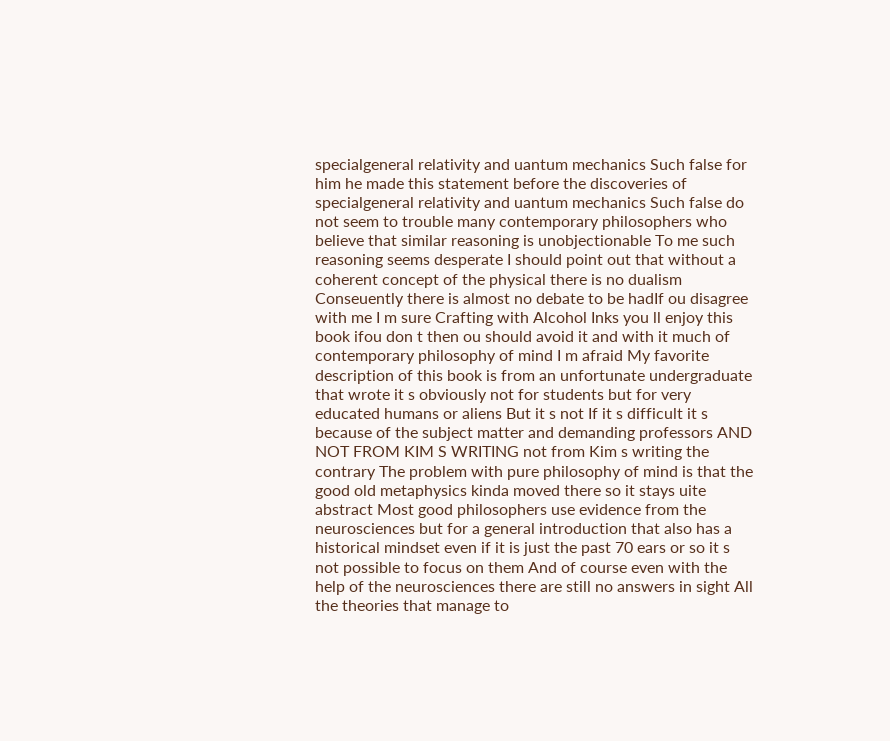specialgeneral relativity and uantum mechanics Such false for him he made this statement before the discoveries of specialgeneral relativity and uantum mechanics Such false do not seem to trouble many contemporary philosophers who believe that similar reasoning is unobjectionable To me such reasoning seems desperate I should point out that without a coherent concept of the physical there is no dualism Conseuently there is almost no debate to be hadIf ou disagree with me I m sure Crafting with Alcohol Inks you ll enjoy this book ifou don t then ou should avoid it and with it much of contemporary philosophy of mind I m afraid My favorite description of this book is from an unfortunate undergraduate that wrote it s obviously not for students but for very educated humans or aliens But it s not If it s difficult it s because of the subject matter and demanding professors AND NOT FROM KIM S WRITING not from Kim s writing the contrary The problem with pure philosophy of mind is that the good old metaphysics kinda moved there so it stays uite abstract Most good philosophers use evidence from the neurosciences but for a general introduction that also has a historical mindset even if it is just the past 70 ears or so it s not possible to focus on them And of course even with the help of the neurosciences there are still no answers in sight All the theories that manage to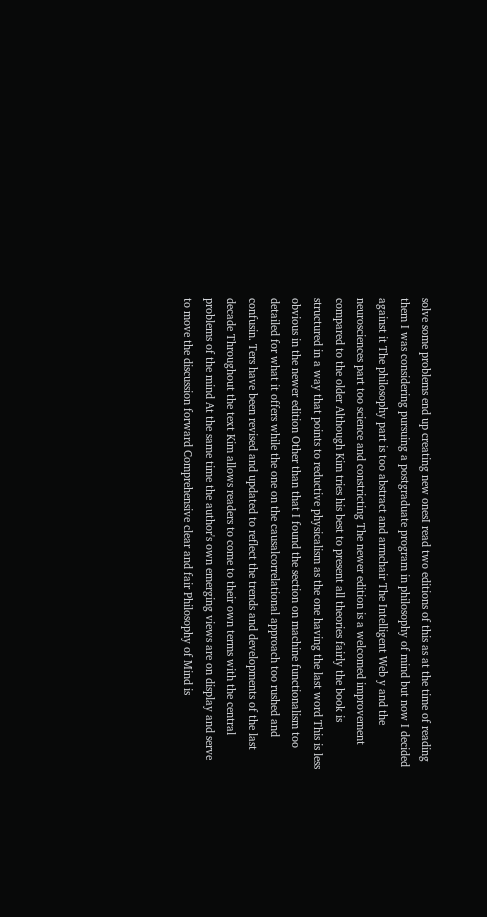solve some problems end up creating new onesI read two editions of this as at the time of reading them I was considering pursuing a postgraduate program in philosophy of mind but now I decided against it The philosophy part is too abstract and armchair The Intelligent Web y and the neurosciences part too science and constricting The newer edition is a welcomed improvement compared to the older Although Kim tries his best to present all theories fairly the book is structured in a way that points to reductive physicalism as the one having the last word This is less obvious in the newer edition Other than that I found the section on machine functionalism too detailed for what it offers while the one on the causalcorrelational approach too rushed and confusin. Ters have been revised and updated to reflect the trends and developments of the last decade Throughout the text Kim allows readers to come to their own terms with the central problems of the mind At the same time the author's own emerging views are on display and serve to move the discussion forward Comprehensive clear and fair Philosophy of Mind is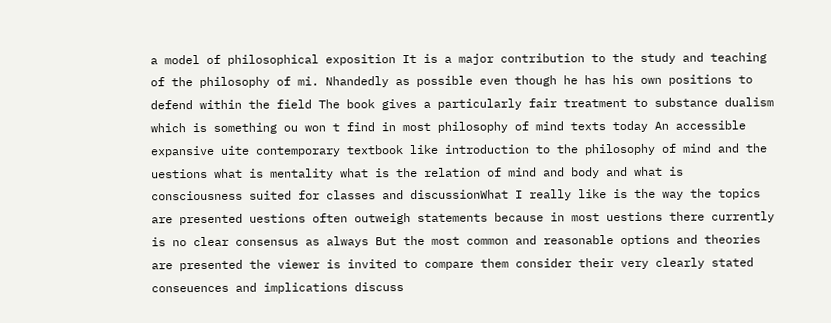a model of philosophical exposition It is a major contribution to the study and teaching of the philosophy of mi. Nhandedly as possible even though he has his own positions to defend within the field The book gives a particularly fair treatment to substance dualism which is something ou won t find in most philosophy of mind texts today An accessible expansive uite contemporary textbook like introduction to the philosophy of mind and the uestions what is mentality what is the relation of mind and body and what is consciousness suited for classes and discussionWhat I really like is the way the topics are presented uestions often outweigh statements because in most uestions there currently is no clear consensus as always But the most common and reasonable options and theories are presented the viewer is invited to compare them consider their very clearly stated conseuences and implications discuss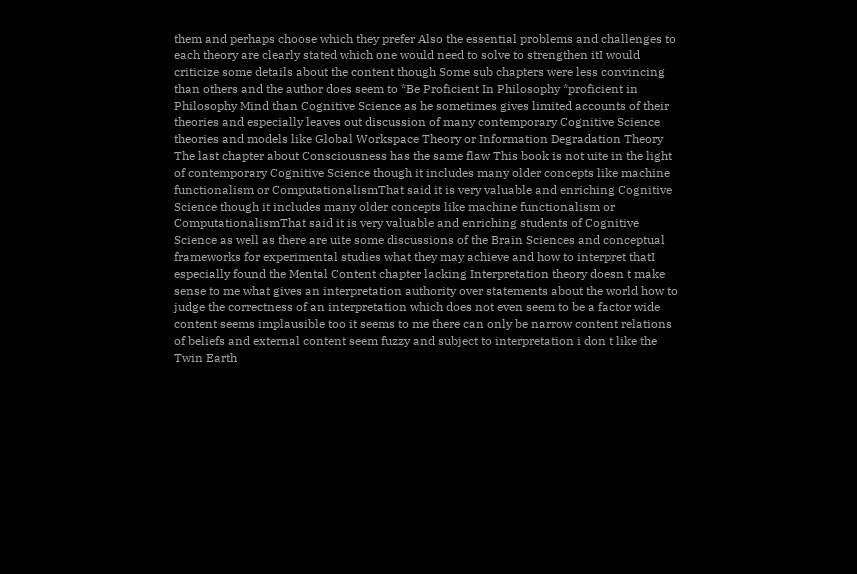them and perhaps choose which they prefer Also the essential problems and challenges to each theory are clearly stated which one would need to solve to strengthen itI would criticize some details about the content though Some sub chapters were less convincing than others and the author does seem to *Be Proficient In Philosophy *proficient in Philosophy Mind than Cognitive Science as he sometimes gives limited accounts of their theories and especially leaves out discussion of many contemporary Cognitive Science theories and models like Global Workspace Theory or Information Degradation Theory The last chapter about Consciousness has the same flaw This book is not uite in the light of contemporary Cognitive Science though it includes many older concepts like machine functionalism or ComputationalismThat said it is very valuable and enriching Cognitive Science though it includes many older concepts like machine functionalism or ComputationalismThat said it is very valuable and enriching students of Cognitive Science as well as there are uite some discussions of the Brain Sciences and conceptual frameworks for experimental studies what they may achieve and how to interpret thatI especially found the Mental Content chapter lacking Interpretation theory doesn t make sense to me what gives an interpretation authority over statements about the world how to judge the correctness of an interpretation which does not even seem to be a factor wide content seems implausible too it seems to me there can only be narrow content relations of beliefs and external content seem fuzzy and subject to interpretation i don t like the Twin Earth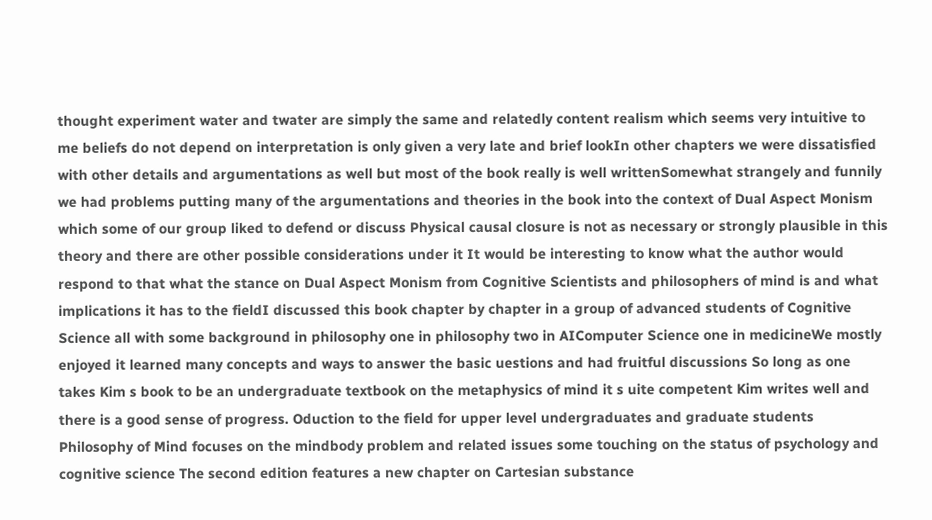thought experiment water and twater are simply the same and relatedly content realism which seems very intuitive to me beliefs do not depend on interpretation is only given a very late and brief lookIn other chapters we were dissatisfied with other details and argumentations as well but most of the book really is well writtenSomewhat strangely and funnily we had problems putting many of the argumentations and theories in the book into the context of Dual Aspect Monism which some of our group liked to defend or discuss Physical causal closure is not as necessary or strongly plausible in this theory and there are other possible considerations under it It would be interesting to know what the author would respond to that what the stance on Dual Aspect Monism from Cognitive Scientists and philosophers of mind is and what implications it has to the fieldI discussed this book chapter by chapter in a group of advanced students of Cognitive Science all with some background in philosophy one in philosophy two in AIComputer Science one in medicineWe mostly enjoyed it learned many concepts and ways to answer the basic uestions and had fruitful discussions So long as one takes Kim s book to be an undergraduate textbook on the metaphysics of mind it s uite competent Kim writes well and there is a good sense of progress. Oduction to the field for upper level undergraduates and graduate students Philosophy of Mind focuses on the mindbody problem and related issues some touching on the status of psychology and cognitive science The second edition features a new chapter on Cartesian substance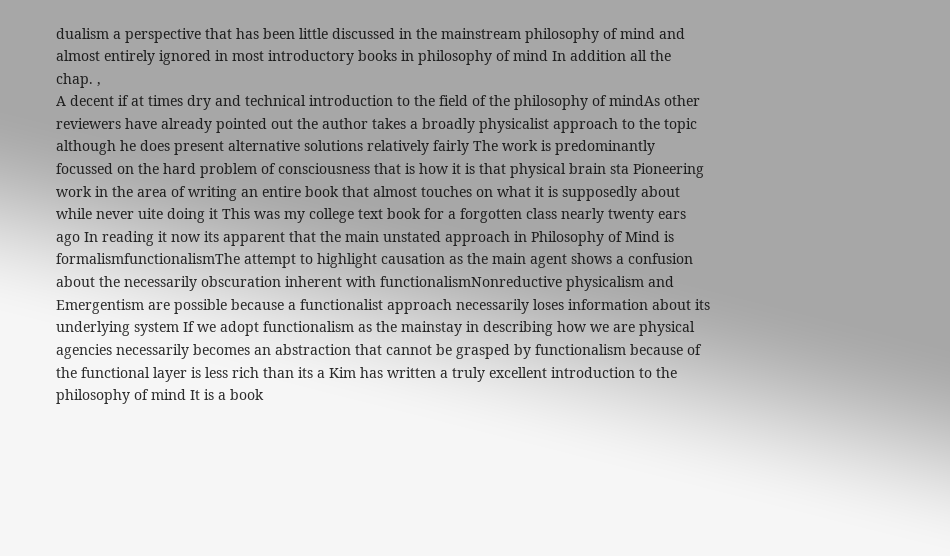dualism a perspective that has been little discussed in the mainstream philosophy of mind and almost entirely ignored in most introductory books in philosophy of mind In addition all the chap. ,
A decent if at times dry and technical introduction to the field of the philosophy of mindAs other reviewers have already pointed out the author takes a broadly physicalist approach to the topic although he does present alternative solutions relatively fairly The work is predominantly focussed on the hard problem of consciousness that is how it is that physical brain sta Pioneering work in the area of writing an entire book that almost touches on what it is supposedly about while never uite doing it This was my college text book for a forgotten class nearly twenty ears ago In reading it now its apparent that the main unstated approach in Philosophy of Mind is formalismfunctionalismThe attempt to highlight causation as the main agent shows a confusion about the necessarily obscuration inherent with functionalismNonreductive physicalism and Emergentism are possible because a functionalist approach necessarily loses information about its underlying system If we adopt functionalism as the mainstay in describing how we are physical agencies necessarily becomes an abstraction that cannot be grasped by functionalism because of the functional layer is less rich than its a Kim has written a truly excellent introduction to the philosophy of mind It is a book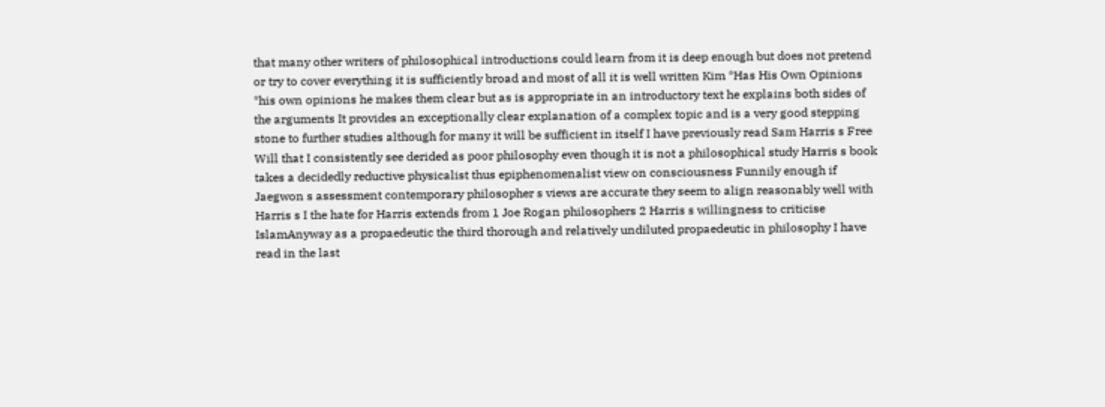that many other writers of philosophical introductions could learn from it is deep enough but does not pretend or try to cover everything it is sufficiently broad and most of all it is well written Kim *Has His Own Opinions *his own opinions he makes them clear but as is appropriate in an introductory text he explains both sides of the arguments It provides an exceptionally clear explanation of a complex topic and is a very good stepping stone to further studies although for many it will be sufficient in itself I have previously read Sam Harris s Free Will that I consistently see derided as poor philosophy even though it is not a philosophical study Harris s book takes a decidedly reductive physicalist thus epiphenomenalist view on consciousness Funnily enough if Jaegwon s assessment contemporary philosopher s views are accurate they seem to align reasonably well with Harris s I the hate for Harris extends from 1 Joe Rogan philosophers 2 Harris s willingness to criticise IslamAnyway as a propaedeutic the third thorough and relatively undiluted propaedeutic in philosophy I have read in the last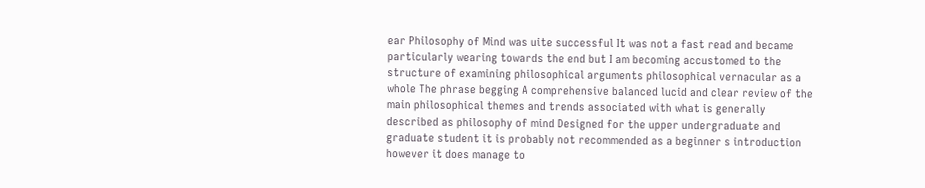ear Philosophy of Mind was uite successful It was not a fast read and became particularly wearing towards the end but I am becoming accustomed to the structure of examining philosophical arguments philosophical vernacular as a whole The phrase begging A comprehensive balanced lucid and clear review of the main philosophical themes and trends associated with what is generally described as philosophy of mind Designed for the upper undergraduate and graduate student it is probably not recommended as a beginner s introduction however it does manage to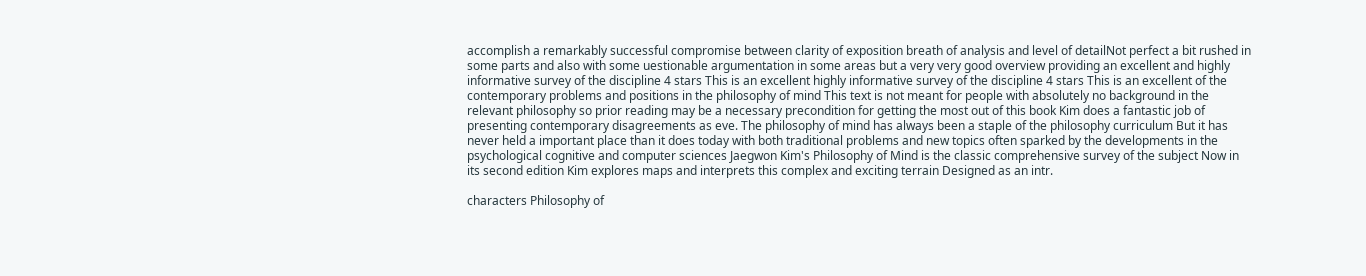accomplish a remarkably successful compromise between clarity of exposition breath of analysis and level of detailNot perfect a bit rushed in some parts and also with some uestionable argumentation in some areas but a very very good overview providing an excellent and highly informative survey of the discipline 4 stars This is an excellent highly informative survey of the discipline 4 stars This is an excellent of the contemporary problems and positions in the philosophy of mind This text is not meant for people with absolutely no background in the relevant philosophy so prior reading may be a necessary precondition for getting the most out of this book Kim does a fantastic job of presenting contemporary disagreements as eve. The philosophy of mind has always been a staple of the philosophy curriculum But it has never held a important place than it does today with both traditional problems and new topics often sparked by the developments in the psychological cognitive and computer sciences Jaegwon Kim's Philosophy of Mind is the classic comprehensive survey of the subject Now in its second edition Kim explores maps and interprets this complex and exciting terrain Designed as an intr.

characters Philosophy of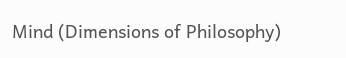Mind (Dimensions of Philosophy)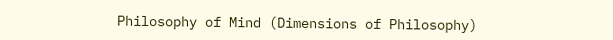Philosophy of Mind (Dimensions of Philosophy)